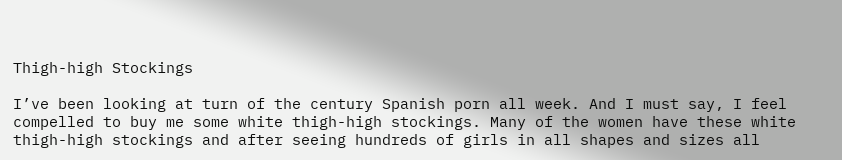Thigh-high Stockings

I’ve been looking at turn of the century Spanish porn all week. And I must say, I feel compelled to buy me some white thigh-high stockings. Many of the women have these white thigh-high stockings and after seeing hundreds of girls in all shapes and sizes all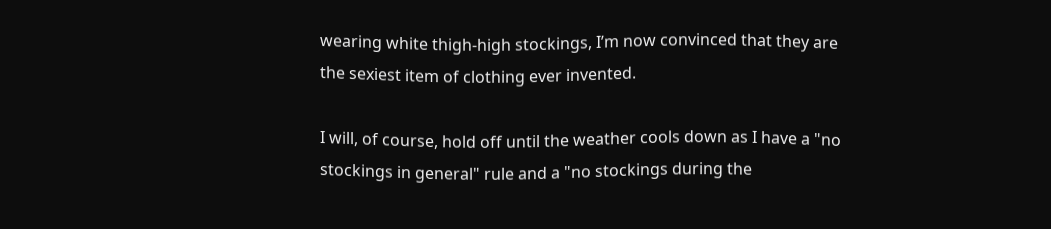wearing white thigh-high stockings, I’m now convinced that they are the sexiest item of clothing ever invented.

I will, of course, hold off until the weather cools down as I have a "no stockings in general" rule and a "no stockings during the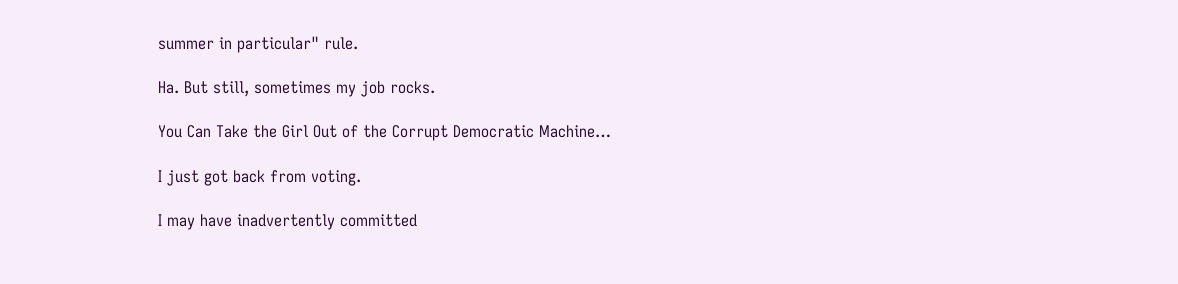summer in particular" rule.

Ha. But still, sometimes my job rocks.

You Can Take the Girl Out of the Corrupt Democratic Machine…

I just got back from voting.

I may have inadvertently committed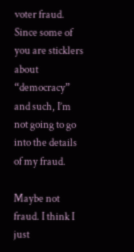voter fraud. Since some of you are sticklers about “democracy” and such, I’m not going to go into the details of my fraud.

Maybe not fraud. I think I just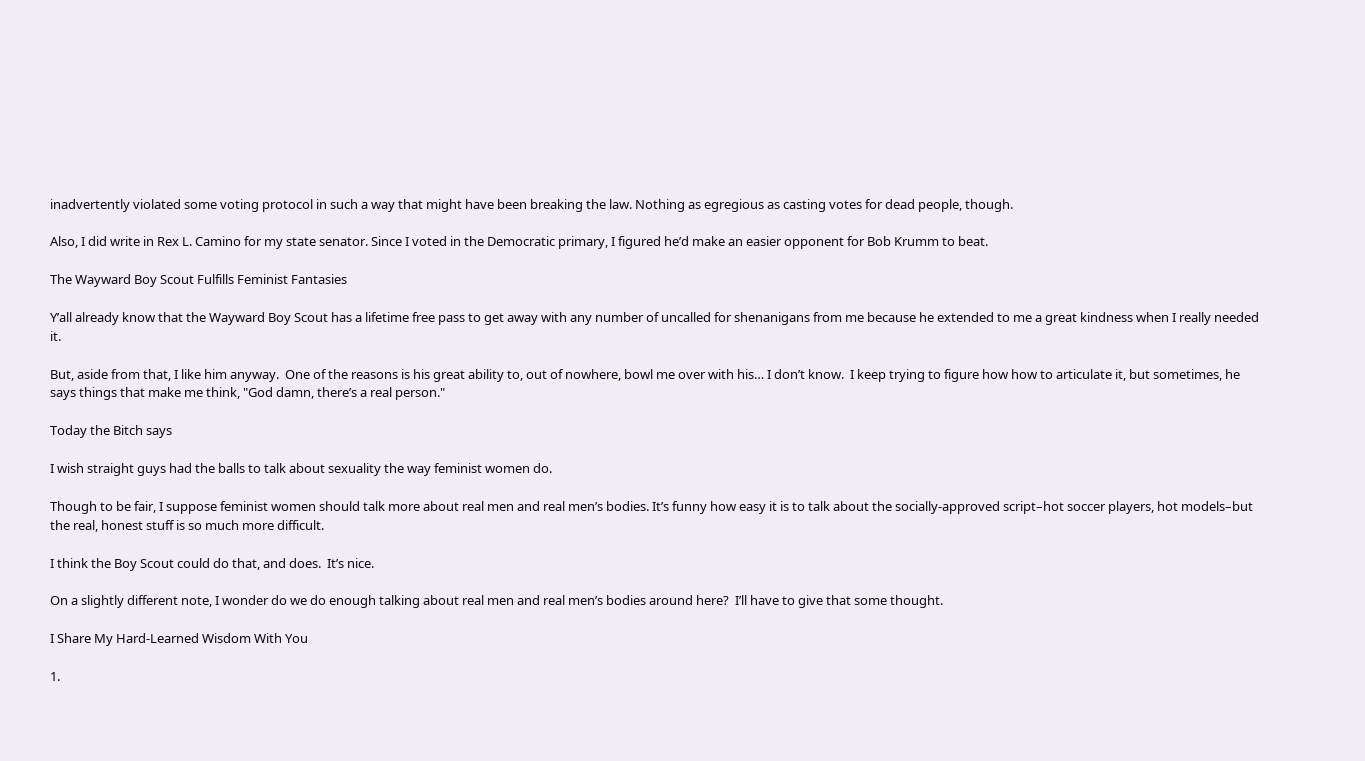inadvertently violated some voting protocol in such a way that might have been breaking the law. Nothing as egregious as casting votes for dead people, though.

Also, I did write in Rex L. Camino for my state senator. Since I voted in the Democratic primary, I figured he’d make an easier opponent for Bob Krumm to beat.

The Wayward Boy Scout Fulfills Feminist Fantasies

Y’all already know that the Wayward Boy Scout has a lifetime free pass to get away with any number of uncalled for shenanigans from me because he extended to me a great kindness when I really needed it.

But, aside from that, I like him anyway.  One of the reasons is his great ability to, out of nowhere, bowl me over with his… I don’t know.  I keep trying to figure how how to articulate it, but sometimes, he says things that make me think, "God damn, there’s a real person."

Today the Bitch says

I wish straight guys had the balls to talk about sexuality the way feminist women do.

Though to be fair, I suppose feminist women should talk more about real men and real men’s bodies. It’s funny how easy it is to talk about the socially-approved script–hot soccer players, hot models–but the real, honest stuff is so much more difficult.

I think the Boy Scout could do that, and does.  It’s nice.

On a slightly different note, I wonder do we do enough talking about real men and real men’s bodies around here?  I’ll have to give that some thought.

I Share My Hard-Learned Wisdom With You

1.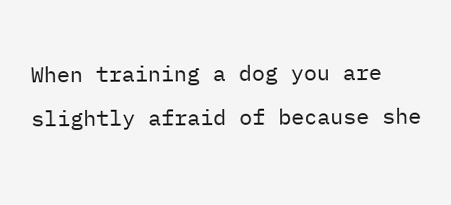When training a dog you are slightly afraid of because she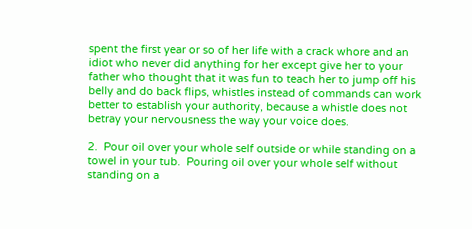spent the first year or so of her life with a crack whore and an idiot who never did anything for her except give her to your father who thought that it was fun to teach her to jump off his belly and do back flips, whistles instead of commands can work better to establish your authority, because a whistle does not betray your nervousness the way your voice does.

2.  Pour oil over your whole self outside or while standing on a towel in your tub.  Pouring oil over your whole self without standing on a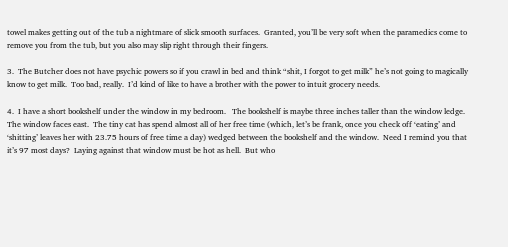towel makes getting out of the tub a nightmare of slick smooth surfaces.  Granted, you’ll be very soft when the paramedics come to remove you from the tub, but you also may slip right through their fingers.

3.  The Butcher does not have psychic powers so if you crawl in bed and think “shit, I forgot to get milk” he’s not going to magically know to get milk.  Too bad, really.  I’d kind of like to have a brother with the power to intuit grocery needs.

4.  I have a short bookshelf under the window in my bedroom.   The bookshelf is maybe three inches taller than the window ledge.  The window faces east.  The tiny cat has spend almost all of her free time (which, let’s be frank, once you check off ‘eating’ and ‘shitting’ leaves her with 23.75 hours of free time a day) wedged between the bookshelf and the window.  Need I remind you that it’s 97 most days?  Laying against that window must be hot as hell.  But who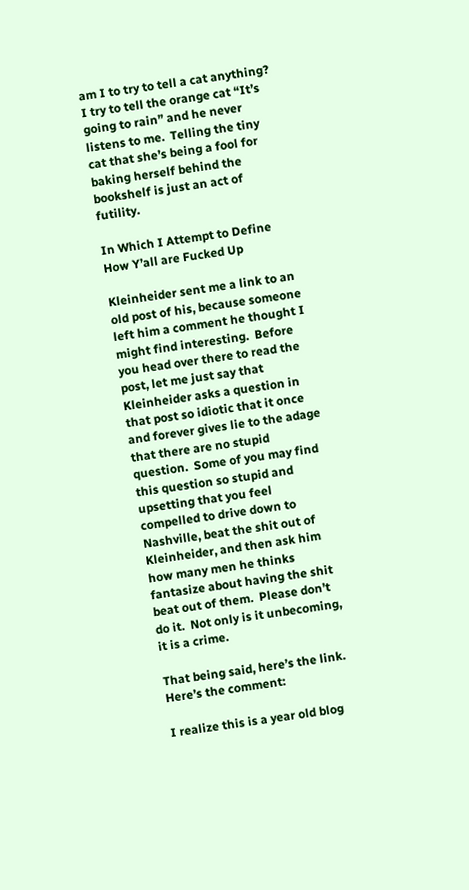am I to try to tell a cat anything?  I try to tell the orange cat “It’s going to rain” and he never listens to me.  Telling the tiny cat that she’s being a fool for baking herself behind the bookshelf is just an act of futility.

In Which I Attempt to Define How Y’all are Fucked Up

Kleinheider sent me a link to an old post of his, because someone left him a comment he thought I might find interesting.  Before you head over there to read the post, let me just say that Kleinheider asks a question in that post so idiotic that it once and forever gives lie to the adage that there are no stupid question.  Some of you may find this question so stupid and upsetting that you feel compelled to drive down to Nashville, beat the shit out of Kleinheider, and then ask him how many men he thinks fantasize about having the shit beat out of them.  Please don’t do it.  Not only is it unbecoming, it is a crime.

That being said, here’s the link.  Here’s the comment:

I realize this is a year old blog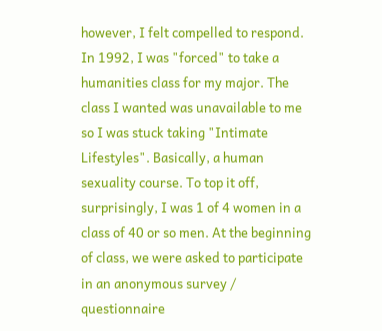however, I felt compelled to respond. In 1992, I was "forced" to take a humanities class for my major. The class I wanted was unavailable to me so I was stuck taking "Intimate Lifestyles". Basically, a human sexuality course. To top it off, surprisingly, I was 1 of 4 women in a class of 40 or so men. At the beginning of class, we were asked to participate in an anonymous survey / questionnaire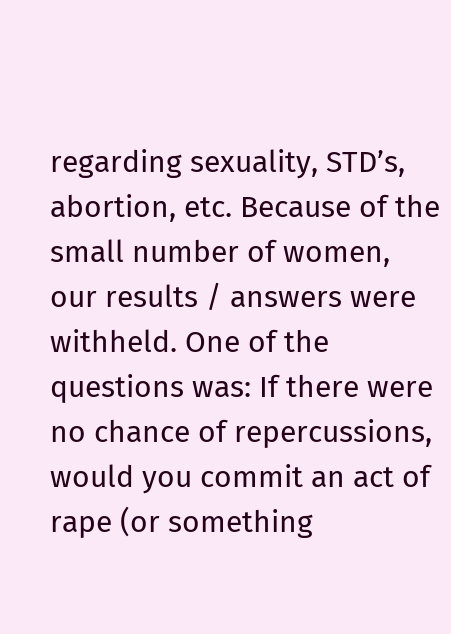regarding sexuality, STD’s, abortion, etc. Because of the small number of women, our results / answers were withheld. One of the questions was: If there were no chance of repercussions, would you commit an act of rape (or something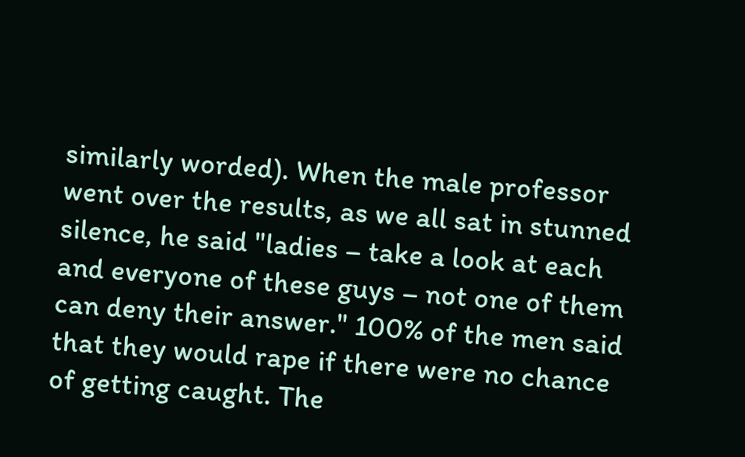similarly worded). When the male professor went over the results, as we all sat in stunned silence, he said "ladies – take a look at each and everyone of these guys – not one of them can deny their answer." 100% of the men said that they would rape if there were no chance of getting caught. The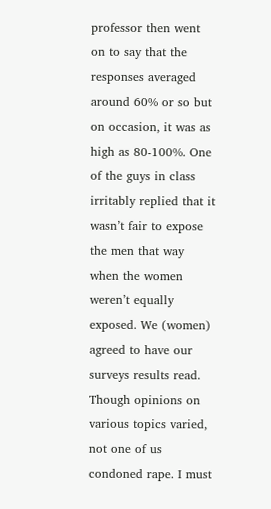professor then went on to say that the responses averaged around 60% or so but on occasion, it was as high as 80-100%. One of the guys in class irritably replied that it wasn’t fair to expose the men that way when the women weren’t equally exposed. We (women) agreed to have our surveys results read. Though opinions on various topics varied, not one of us condoned rape. I must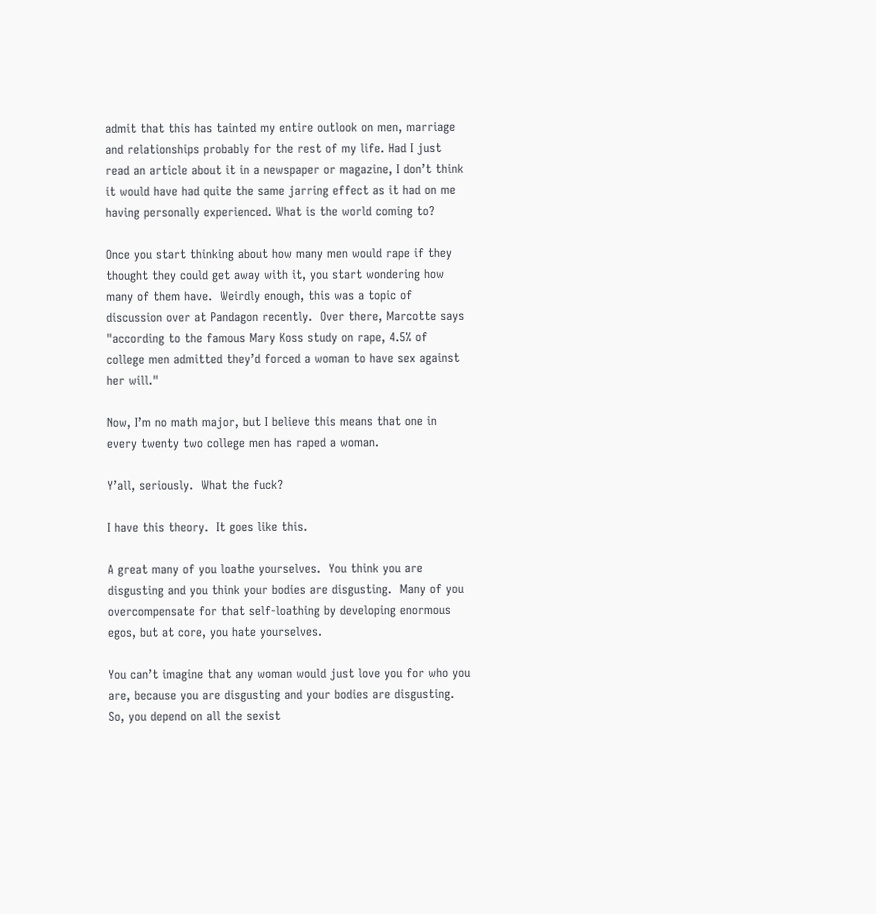admit that this has tainted my entire outlook on men, marriage and relationships probably for the rest of my life. Had I just read an article about it in a newspaper or magazine, I don’t think it would have had quite the same jarring effect as it had on me having personally experienced. What is the world coming to?

Once you start thinking about how many men would rape if they thought they could get away with it, you start wondering how many of them have.  Weirdly enough, this was a topic of discussion over at Pandagon recently.  Over there, Marcotte says "according to the famous Mary Koss study on rape, 4.5% of college men admitted they’d forced a woman to have sex against her will."

Now, I’m no math major, but I believe this means that one in every twenty two college men has raped a woman.

Y’all, seriously.  What the fuck?

I have this theory.  It goes like this.

A great many of you loathe yourselves.  You think you are disgusting and you think your bodies are disgusting.  Many of you overcompensate for that self-loathing by developing enormous egos, but at core, you hate yourselves.

You can’t imagine that any woman would just love you for who you are, because you are disgusting and your bodies are disgusting.  So, you depend on all the sexist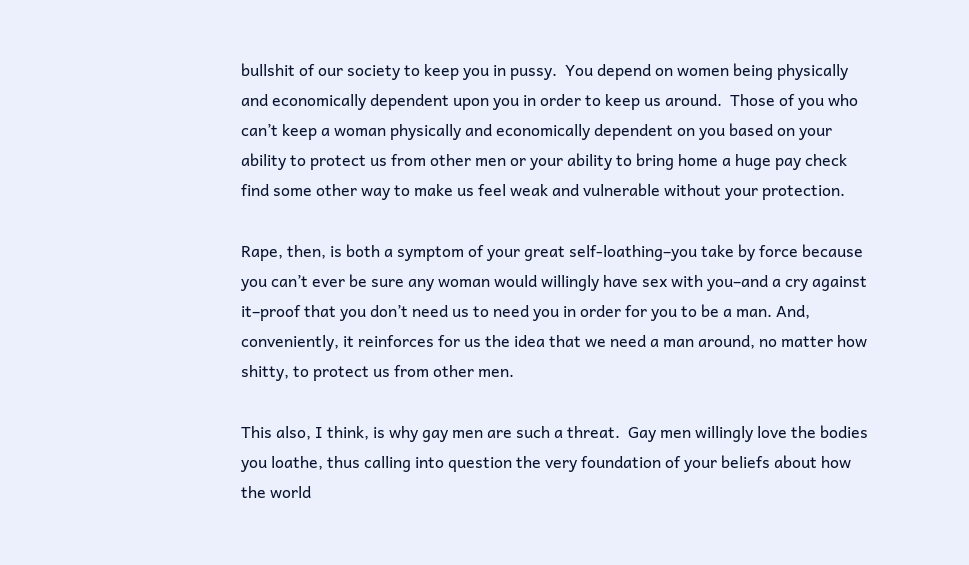bullshit of our society to keep you in pussy.  You depend on women being physically and economically dependent upon you in order to keep us around.  Those of you who can’t keep a woman physically and economically dependent on you based on your ability to protect us from other men or your ability to bring home a huge pay check find some other way to make us feel weak and vulnerable without your protection.

Rape, then, is both a symptom of your great self-loathing–you take by force because you can’t ever be sure any woman would willingly have sex with you–and a cry against it–proof that you don’t need us to need you in order for you to be a man. And, conveniently, it reinforces for us the idea that we need a man around, no matter how shitty, to protect us from other men.

This also, I think, is why gay men are such a threat.  Gay men willingly love the bodies you loathe, thus calling into question the very foundation of your beliefs about how the world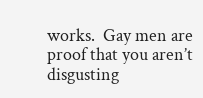works.  Gay men are proof that you aren’t disgusting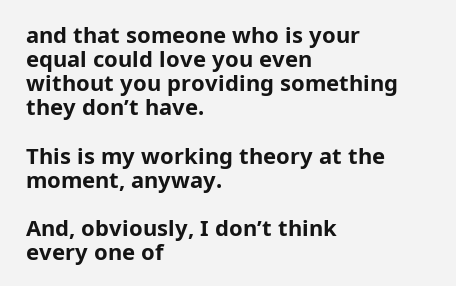and that someone who is your equal could love you even without you providing something they don’t have.

This is my working theory at the moment, anyway.

And, obviously, I don’t think every one of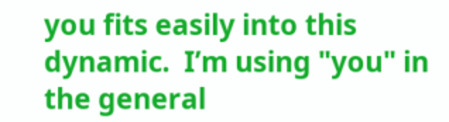you fits easily into this dynamic.  I’m using "you" in the general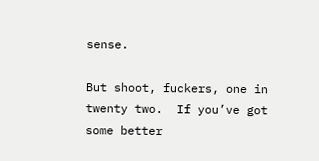sense.

But shoot, fuckers, one in twenty two.  If you’ve got some better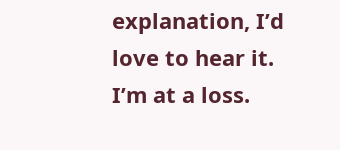explanation, I’d love to hear it.  I’m at a loss.